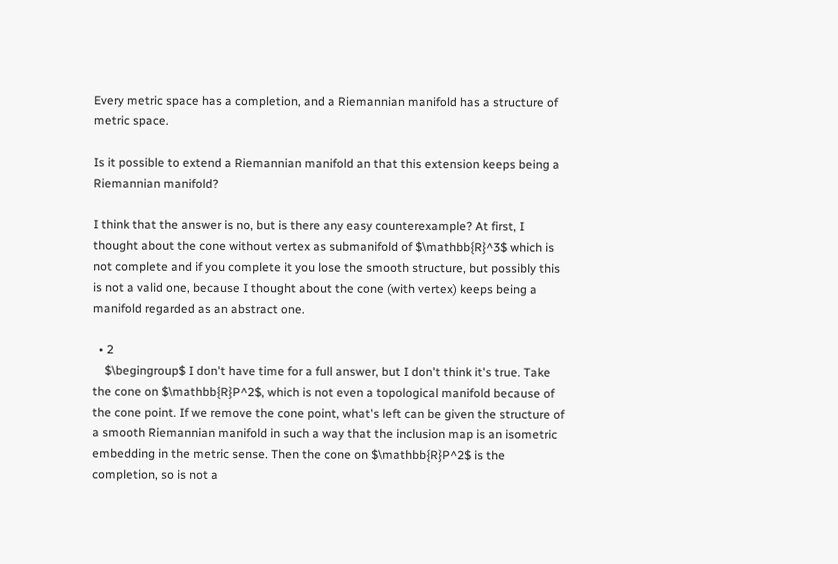Every metric space has a completion, and a Riemannian manifold has a structure of metric space.

Is it possible to extend a Riemannian manifold an that this extension keeps being a Riemannian manifold?

I think that the answer is no, but is there any easy counterexample? At first, I thought about the cone without vertex as submanifold of $\mathbb{R}^3$ which is not complete and if you complete it you lose the smooth structure, but possibly this is not a valid one, because I thought about the cone (with vertex) keeps being a manifold regarded as an abstract one.

  • 2
    $\begingroup$ I don't have time for a full answer, but I don't think it's true. Take the cone on $\mathbb{R}P^2$, which is not even a topological manifold because of the cone point. If we remove the cone point, what's left can be given the structure of a smooth Riemannian manifold in such a way that the inclusion map is an isometric embedding in the metric sense. Then the cone on $\mathbb{R}P^2$ is the completion, so is not a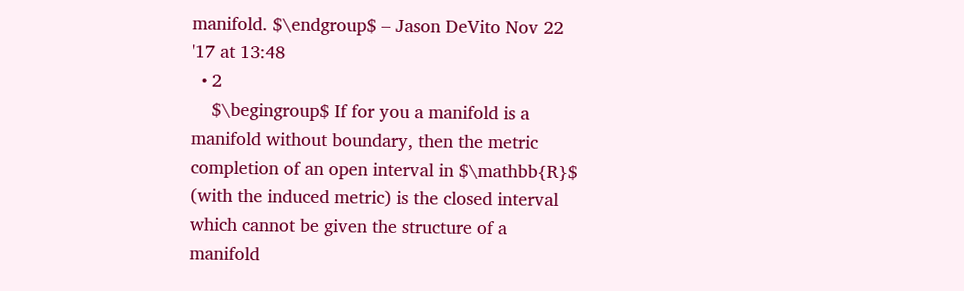manifold. $\endgroup$ – Jason DeVito Nov 22 '17 at 13:48
  • 2
    $\begingroup$ If for you a manifold is a manifold without boundary, then the metric completion of an open interval in $\mathbb{R}$ (with the induced metric) is the closed interval which cannot be given the structure of a manifold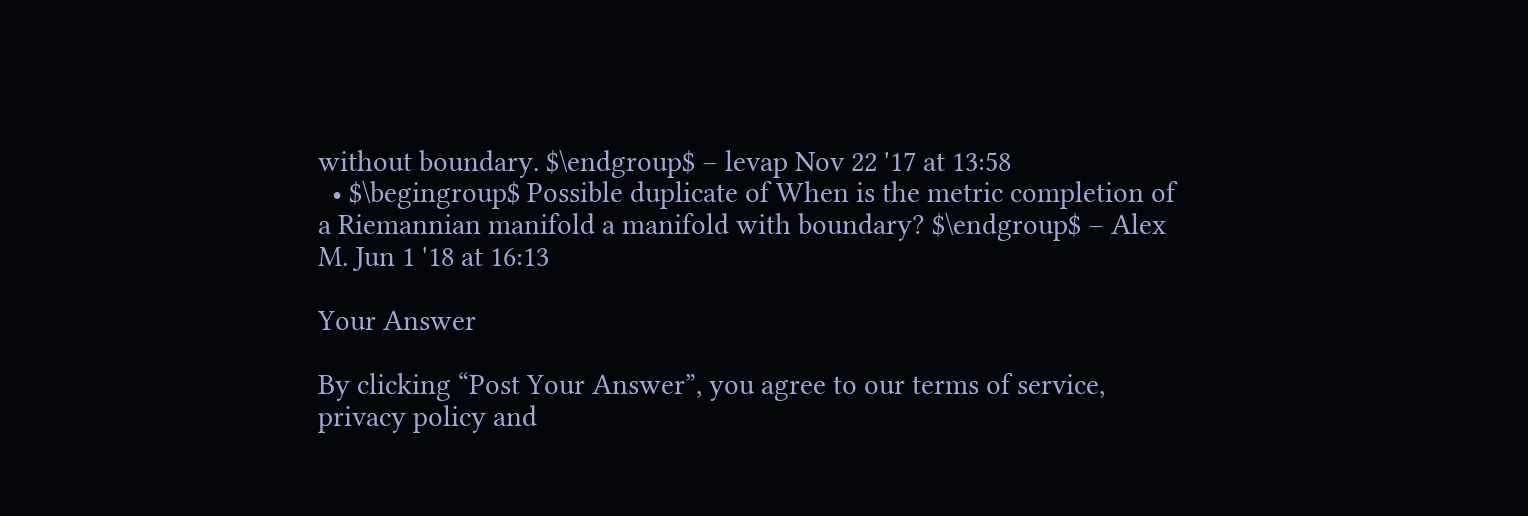without boundary. $\endgroup$ – levap Nov 22 '17 at 13:58
  • $\begingroup$ Possible duplicate of When is the metric completion of a Riemannian manifold a manifold with boundary? $\endgroup$ – Alex M. Jun 1 '18 at 16:13

Your Answer

By clicking “Post Your Answer”, you agree to our terms of service, privacy policy and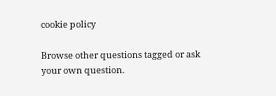cookie policy

Browse other questions tagged or ask your own question.